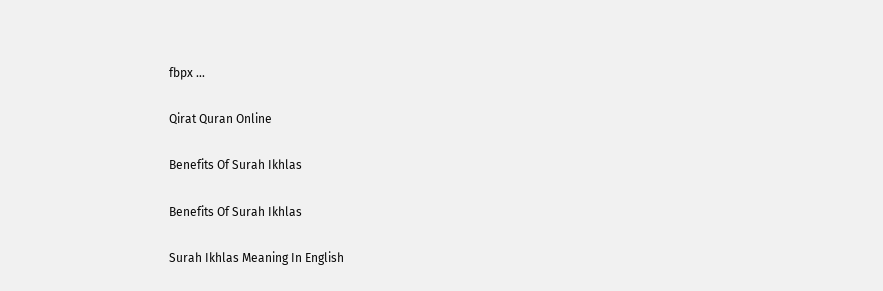fbpx ...

Qirat Quran Online

Benefits Of Surah Ikhlas

Benefits Of Surah Ikhlas

Surah Ikhlas Meaning In English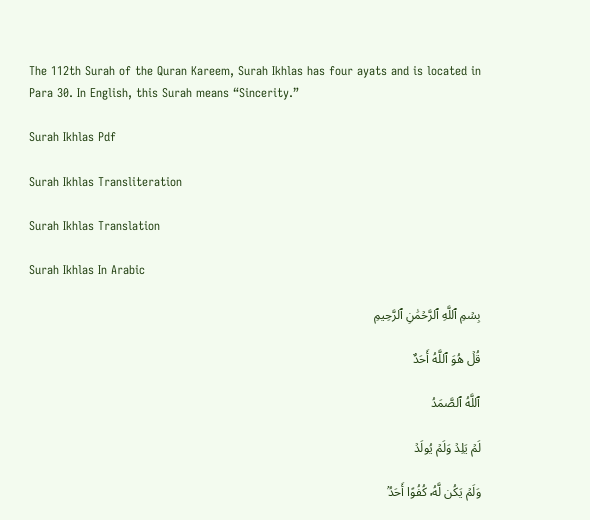The 112th Surah of the Quran Kareem, Surah Ikhlas has four ayats and is located in Para 30. In English, this Surah means “Sincerity.”

Surah Ikhlas Pdf

Surah Ikhlas Transliteration

Surah Ikhlas Translation

Surah Ikhlas In Arabic

بِسۡمِ ٱللَّهِ ٱلرَّحۡمَٰنِ ٱلرَّحِيمِ

قُلۡ هُوَ ٱللَّهُ أَحَدٌ

ٱللَّهُ ٱلصَّمَدُ

لَمۡ يَلِدۡ وَلَمۡ يُولَدۡ

وَلَمۡ يَكُن لَّهُۥ كُفُوًا أَحَدُۢ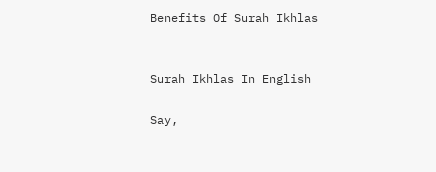Benefits Of Surah Ikhlas


Surah Ikhlas In English

Say,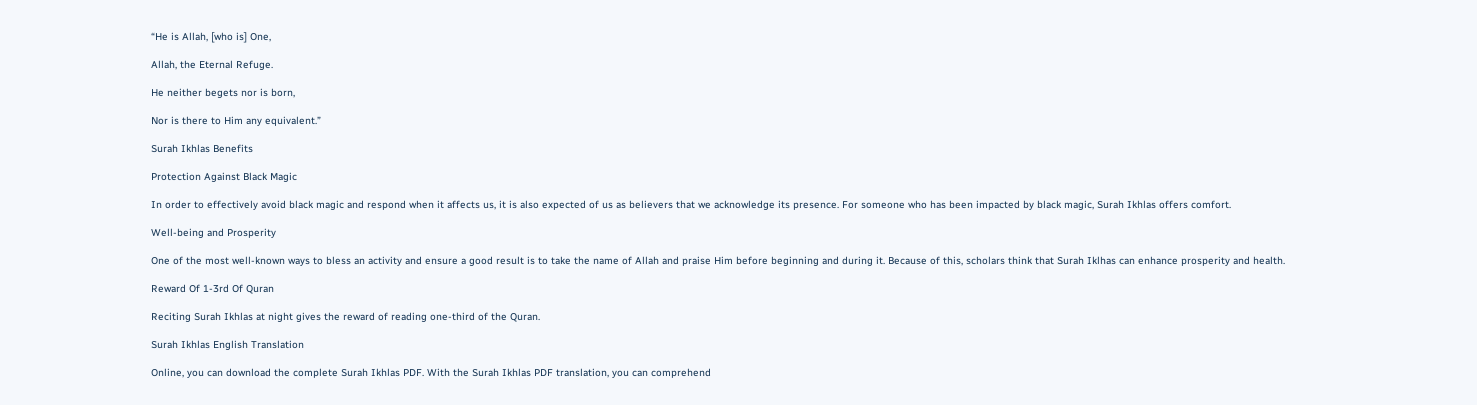“He is Allah, [who is] One,

Allah, the Eternal Refuge.

He neither begets nor is born,

Nor is there to Him any equivalent.”

Surah Ikhlas Benefits

Protection Against Black Magic

In order to effectively avoid black magic and respond when it affects us, it is also expected of us as believers that we acknowledge its presence. For someone who has been impacted by black magic, Surah Ikhlas offers comfort.

Well-being and Prosperity

One of the most well-known ways to bless an activity and ensure a good result is to take the name of Allah and praise Him before beginning and during it. Because of this, scholars think that Surah Iklhas can enhance prosperity and health.

Reward Of 1-3rd Of Quran

Reciting Surah Ikhlas at night gives the reward of reading one-third of the Quran.

Surah Ikhlas English Translation

Online, you can download the complete Surah Ikhlas PDF. With the Surah Ikhlas PDF translation, you can comprehend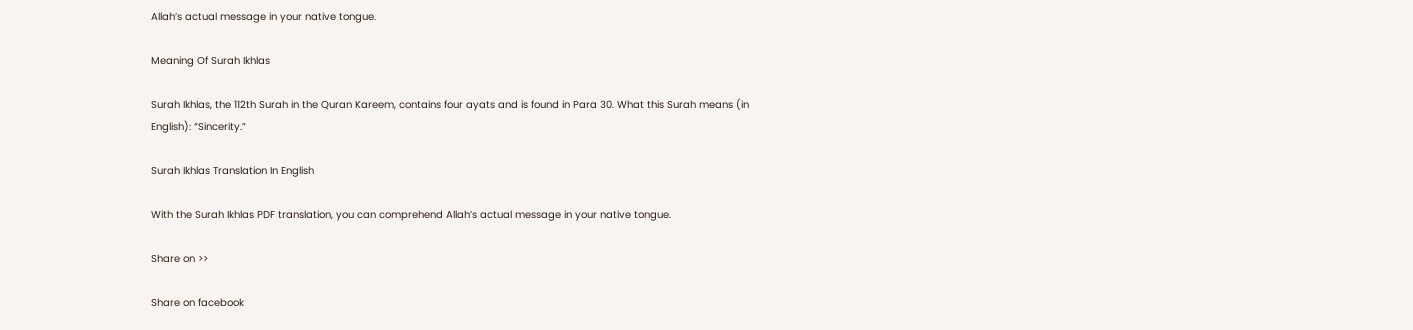Allah’s actual message in your native tongue.

Meaning Of Surah Ikhlas

Surah Ikhlas, the 112th Surah in the Quran Kareem, contains four ayats and is found in Para 30. What this Surah means (in English): “Sincerity.”

Surah Ikhlas Translation In English

With the Surah Ikhlas PDF translation, you can comprehend Allah’s actual message in your native tongue.

Share on >>

Share on facebook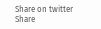Share on twitter
Share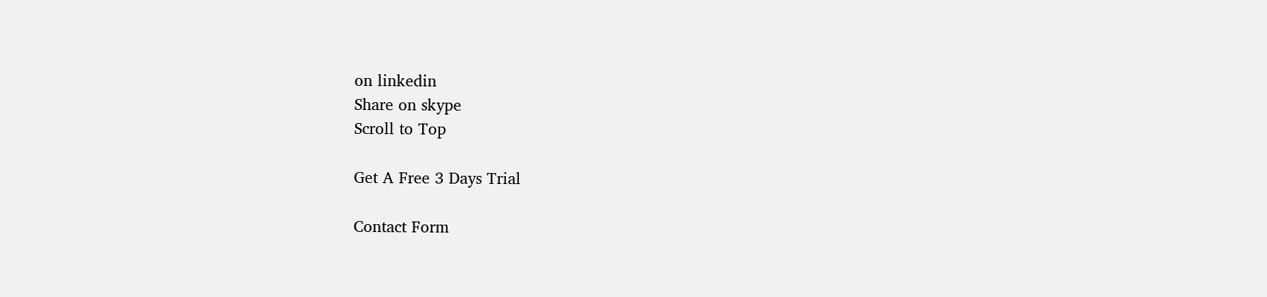on linkedin
Share on skype
Scroll to Top

Get A Free 3 Days Trial

Contact Form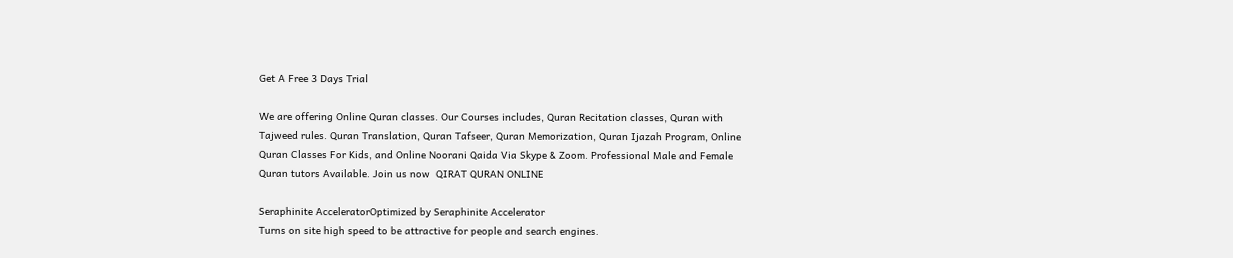Get A Free 3 Days Trial

We are offering Online Quran classes. Our Courses includes, Quran Recitation classes, Quran with Tajweed rules. Quran Translation, Quran Tafseer, Quran Memorization, Quran Ijazah Program, Online Quran Classes For Kids, and Online Noorani Qaida Via Skype & Zoom. Professional Male and Female Quran tutors Available. Join us now  QIRAT QURAN ONLINE

Seraphinite AcceleratorOptimized by Seraphinite Accelerator
Turns on site high speed to be attractive for people and search engines.